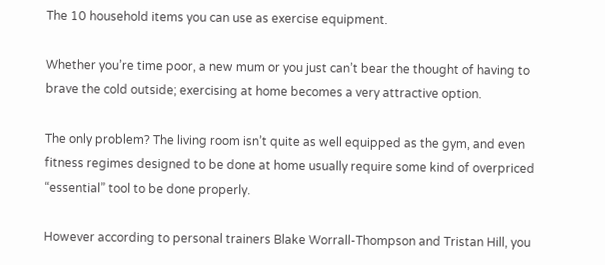The 10 household items you can use as exercise equipment.

Whether you’re time poor, a new mum or you just can’t bear the thought of having to brave the cold outside; exercising at home becomes a very attractive option.

The only problem? The living room isn’t quite as well equipped as the gym, and even fitness regimes designed to be done at home usually require some kind of overpriced “essential” tool to be done properly.

However according to personal trainers Blake Worrall-Thompson and Tristan Hill, you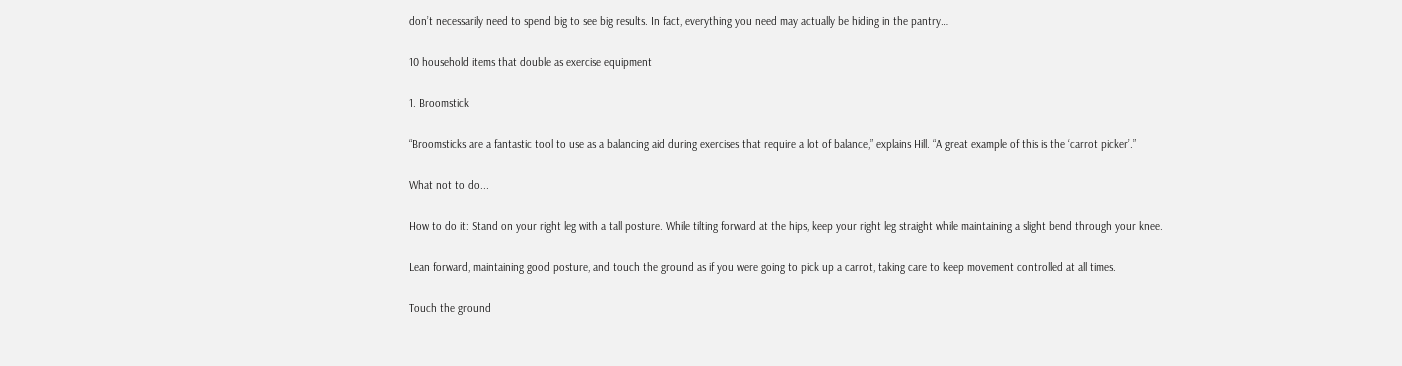don’t necessarily need to spend big to see big results. In fact, everything you need may actually be hiding in the pantry…

10 household items that double as exercise equipment

1. Broomstick

“Broomsticks are a fantastic tool to use as a balancing aid during exercises that require a lot of balance,” explains Hill. “A great example of this is the ‘carrot picker’.”

What not to do...

How to do it: Stand on your right leg with a tall posture. While tilting forward at the hips, keep your right leg straight while maintaining a slight bend through your knee.

Lean forward, maintaining good posture, and touch the ground as if you were going to pick up a carrot, taking care to keep movement controlled at all times.

Touch the ground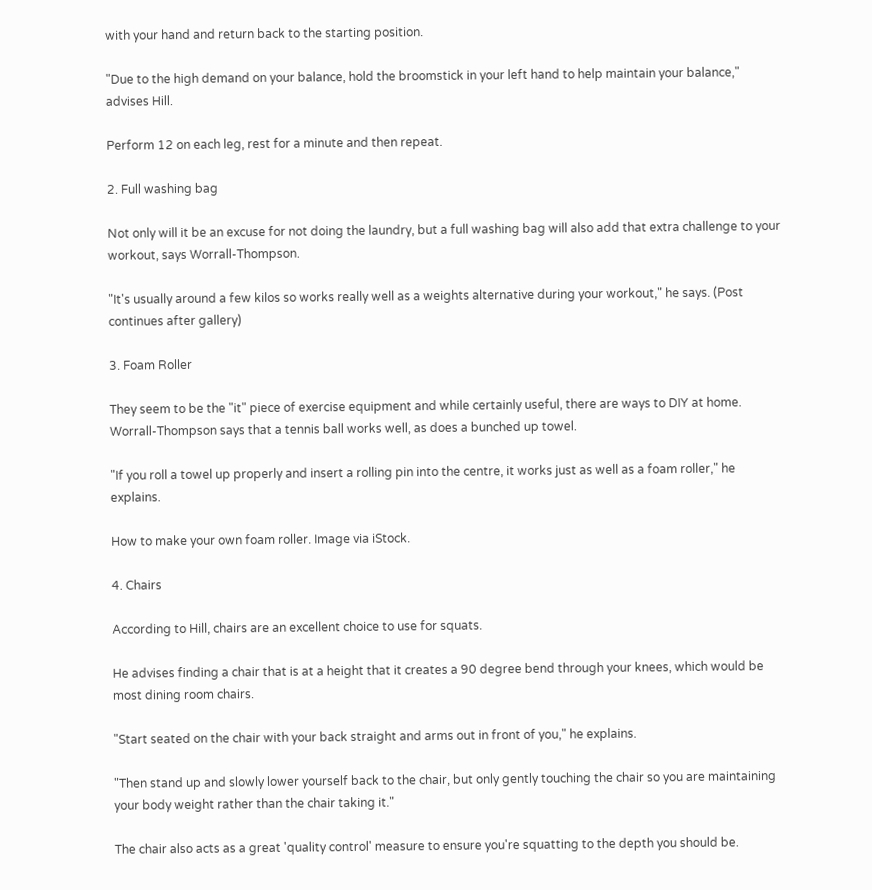with your hand and return back to the starting position.

"Due to the high demand on your balance, hold the broomstick in your left hand to help maintain your balance," advises Hill.

Perform 12 on each leg, rest for a minute and then repeat.

2. Full washing bag

Not only will it be an excuse for not doing the laundry, but a full washing bag will also add that extra challenge to your workout, says Worrall-Thompson.

"It's usually around a few kilos so works really well as a weights alternative during your workout," he says. (Post continues after gallery)

3. Foam Roller

They seem to be the "it" piece of exercise equipment and while certainly useful, there are ways to DIY at home. Worrall-Thompson says that a tennis ball works well, as does a bunched up towel.

"If you roll a towel up properly and insert a rolling pin into the centre, it works just as well as a foam roller," he explains.

How to make your own foam roller. Image via iStock.

4. Chairs

According to Hill, chairs are an excellent choice to use for squats.

He advises finding a chair that is at a height that it creates a 90 degree bend through your knees, which would be most dining room chairs.

"Start seated on the chair with your back straight and arms out in front of you," he explains.

"Then stand up and slowly lower yourself back to the chair, but only gently touching the chair so you are maintaining your body weight rather than the chair taking it."

The chair also acts as a great 'quality control' measure to ensure you're squatting to the depth you should be.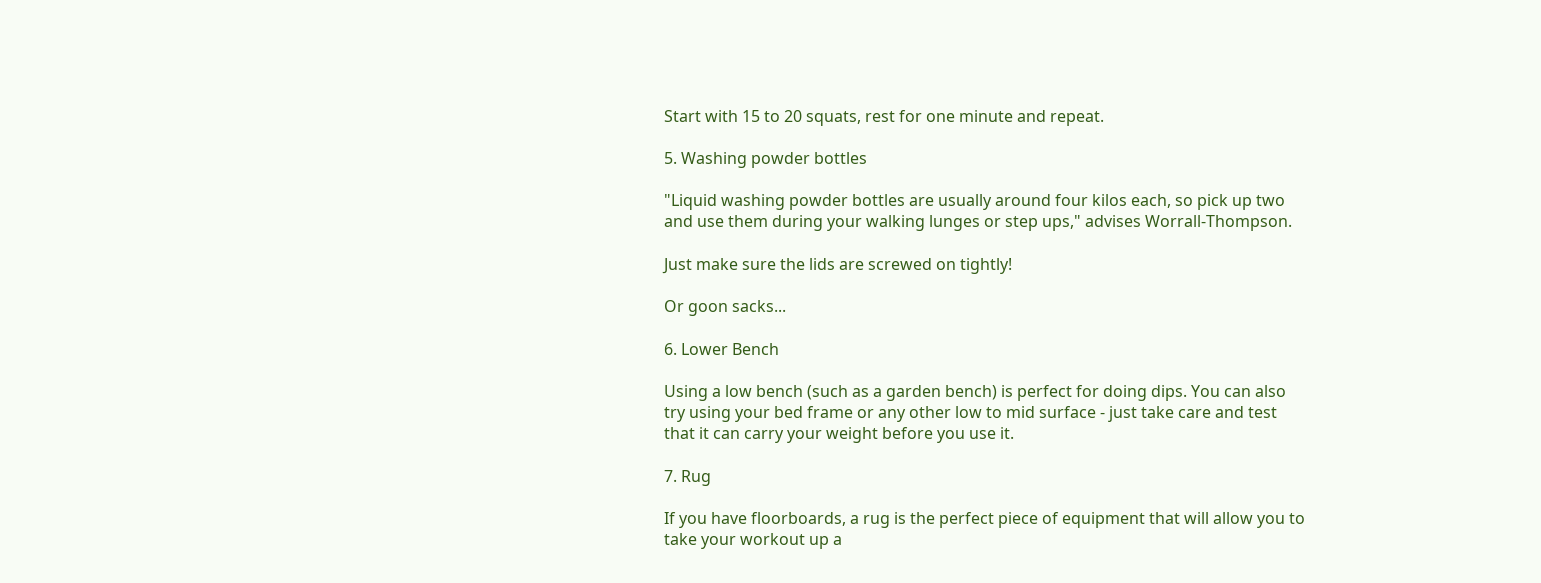Start with 15 to 20 squats, rest for one minute and repeat.

5. Washing powder bottles

"Liquid washing powder bottles are usually around four kilos each, so pick up two and use them during your walking lunges or step ups," advises Worrall-Thompson.

Just make sure the lids are screwed on tightly!

Or goon sacks...

6. Lower Bench

Using a low bench (such as a garden bench) is perfect for doing dips. You can also try using your bed frame or any other low to mid surface - just take care and test that it can carry your weight before you use it.

7. Rug

If you have floorboards, a rug is the perfect piece of equipment that will allow you to take your workout up a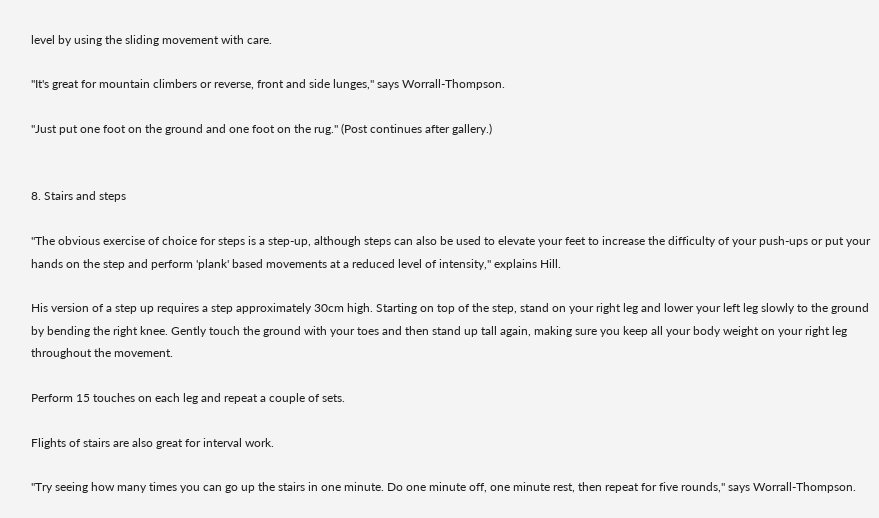level by using the sliding movement with care.

"It's great for mountain climbers or reverse, front and side lunges," says Worrall-Thompson.

"Just put one foot on the ground and one foot on the rug." (Post continues after gallery.)


8. Stairs and steps

"The obvious exercise of choice for steps is a step-up, although steps can also be used to elevate your feet to increase the difficulty of your push-ups or put your hands on the step and perform 'plank' based movements at a reduced level of intensity," explains Hill.

His version of a step up requires a step approximately 30cm high. Starting on top of the step, stand on your right leg and lower your left leg slowly to the ground by bending the right knee. Gently touch the ground with your toes and then stand up tall again, making sure you keep all your body weight on your right leg throughout the movement.

Perform 15 touches on each leg and repeat a couple of sets.

Flights of stairs are also great for interval work.

"Try seeing how many times you can go up the stairs in one minute. Do one minute off, one minute rest, then repeat for five rounds," says Worrall-Thompson.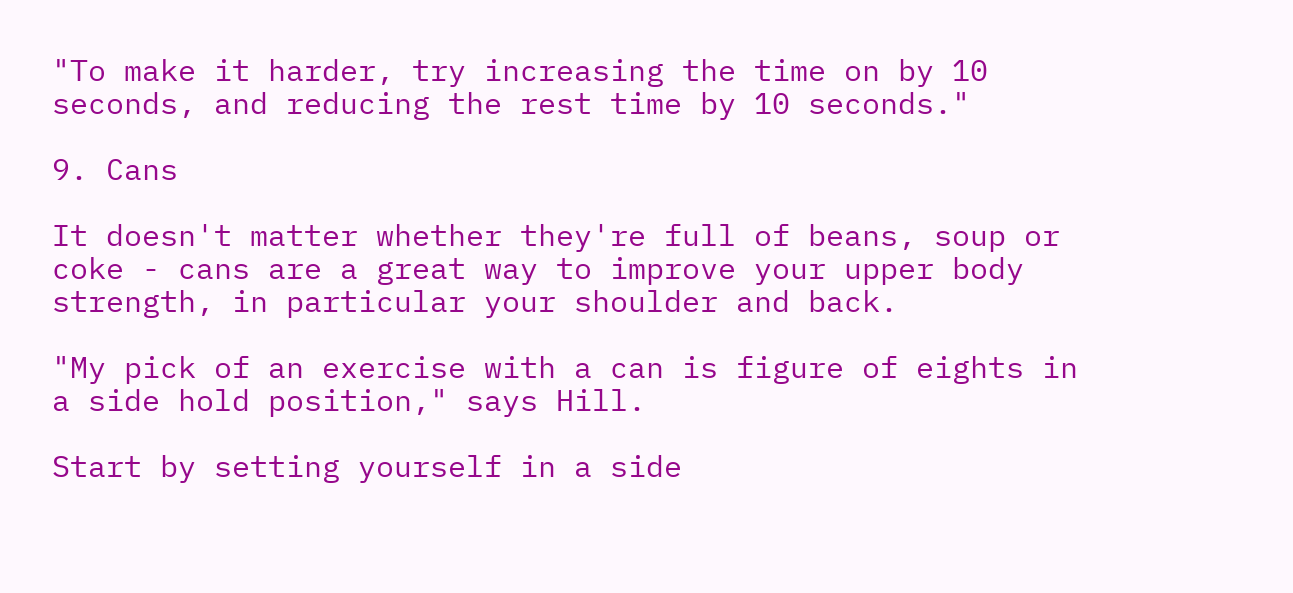"To make it harder, try increasing the time on by 10 seconds, and reducing the rest time by 10 seconds."

9. Cans

It doesn't matter whether they're full of beans, soup or coke - cans are a great way to improve your upper body strength, in particular your shoulder and back.

"My pick of an exercise with a can is figure of eights in a side hold position," says Hill.

Start by setting yourself in a side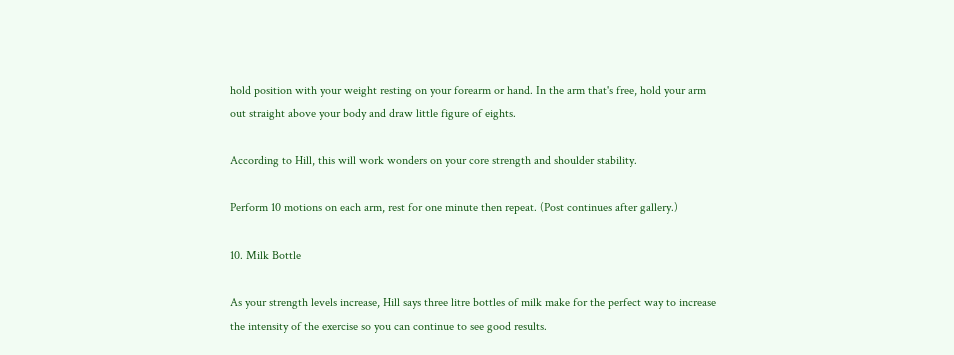hold position with your weight resting on your forearm or hand. In the arm that's free, hold your arm out straight above your body and draw little figure of eights.

According to Hill, this will work wonders on your core strength and shoulder stability.

Perform 10 motions on each arm, rest for one minute then repeat. (Post continues after gallery.)

10. Milk Bottle

As your strength levels increase, Hill says three litre bottles of milk make for the perfect way to increase the intensity of the exercise so you can continue to see good results.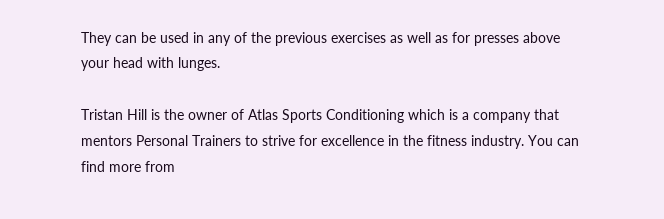They can be used in any of the previous exercises as well as for presses above your head with lunges.

Tristan Hill is the owner of Atlas Sports Conditioning which is a company that mentors Personal Trainers to strive for excellence in the fitness industry. You can find more from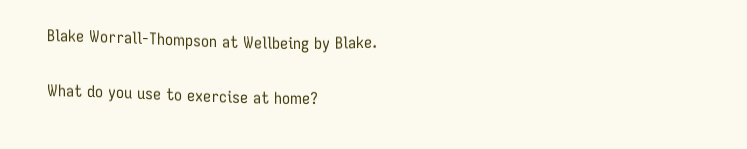Blake Worrall-Thompson at Wellbeing by Blake.

What do you use to exercise at home?